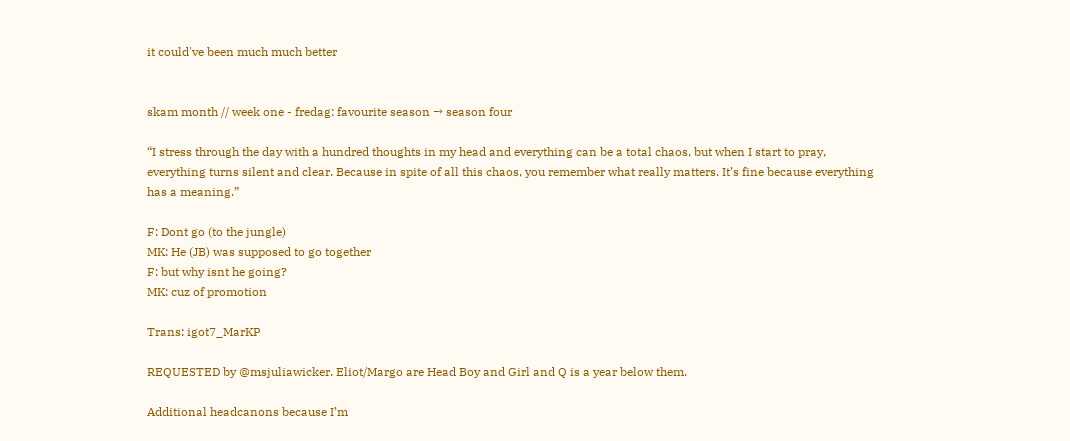it could've been much much better


skam month // week one - fredag: favourite season → season four

“I stress through the day with a hundred thoughts in my head and everything can be a total chaos, but when I start to pray, everything turns silent and clear. Because in spite of all this chaos, you remember what really matters. It’s fine because everything has a meaning.”

F: Dont go (to the jungle)
MK: He (JB) was supposed to go together
F: but why isnt he going?
MK: cuz of promotion

Trans: igot7_MarKP

REQUESTED by @msjuliawicker. Eliot/Margo are Head Boy and Girl and Q is a year below them.

Additional headcanons because I’m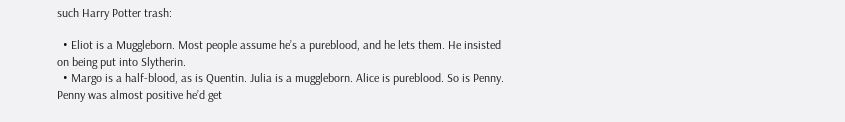such Harry Potter trash:

  • Eliot is a Muggleborn. Most people assume he’s a pureblood, and he lets them. He insisted on being put into Slytherin.
  • Margo is a half-blood, as is Quentin. Julia is a muggleborn. Alice is pureblood. So is Penny. Penny was almost positive he’d get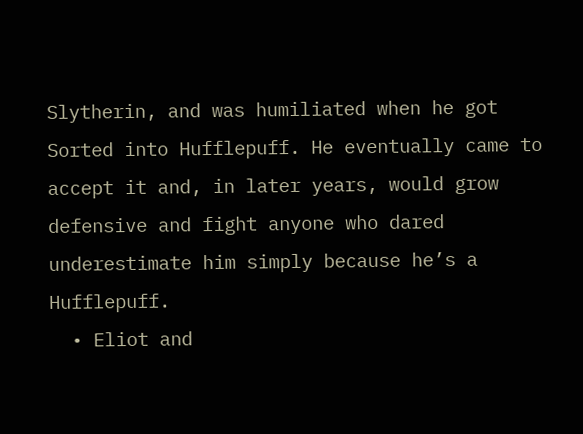Slytherin, and was humiliated when he got Sorted into Hufflepuff. He eventually came to accept it and, in later years, would grow defensive and fight anyone who dared underestimate him simply because he’s a Hufflepuff.
  • Eliot and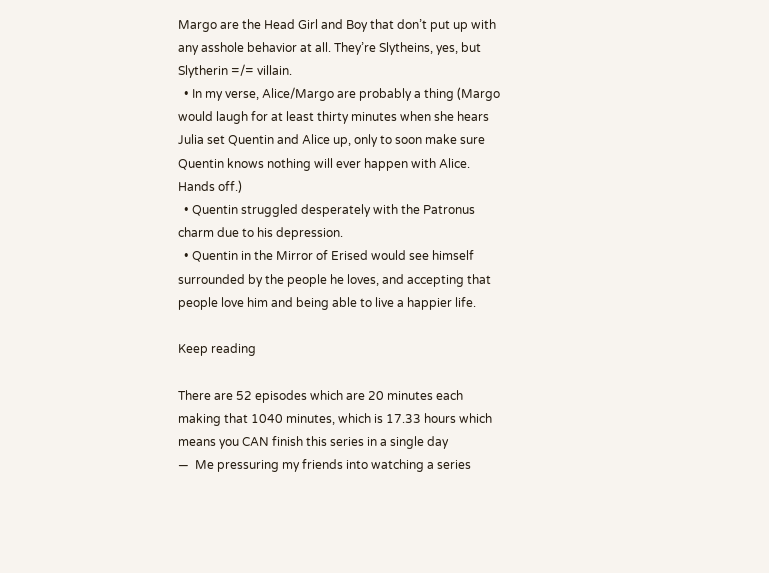Margo are the Head Girl and Boy that don’t put up with any asshole behavior at all. They’re Slytheins, yes, but Slytherin =/= villain.
  • In my verse, Alice/Margo are probably a thing (Margo would laugh for at least thirty minutes when she hears Julia set Quentin and Alice up, only to soon make sure Quentin knows nothing will ever happen with Alice. Hands off.)
  • Quentin struggled desperately with the Patronus charm due to his depression.
  • Quentin in the Mirror of Erised would see himself surrounded by the people he loves, and accepting that people love him and being able to live a happier life.

Keep reading

There are 52 episodes which are 20 minutes each making that 1040 minutes, which is 17.33 hours which means you CAN finish this series in a single day
—  Me pressuring my friends into watching a series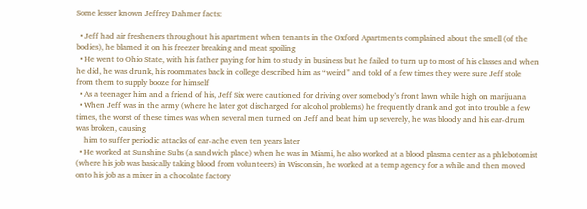Some lesser known Jeffrey Dahmer facts:

  • Jeff had air fresheners throughout his apartment when tenants in the Oxford Apartments complained about the smell (of the bodies), he blamed it on his freezer breaking and meat spoiling
  • He went to Ohio State, with his father paying for him to study in business but he failed to turn up to most of his classes and when he did, he was drunk, his roommates back in college described him as “weird” and told of a few times they were sure Jeff stole from them to supply booze for himself
  • As a teenager him and a friend of his, Jeff Six were cautioned for driving over somebody’s front lawn while high on marijuana
  • When Jeff was in the army (where he later got discharged for alcohol problems) he frequently drank and got into trouble a few times, the worst of these times was when several men turned on Jeff and beat him up severely, he was bloody and his ear-drum was broken, causing
    him to suffer periodic attacks of ear-ache even ten years later
  • He worked at Sunshine Subs (a sandwich place) when he was in Miami, he also worked at a blood plasma center as a phlebotomist (where his job was basically taking blood from volunteers) in Wisconsin, he worked at a temp agency for a while and then moved onto his job as a mixer in a chocolate factory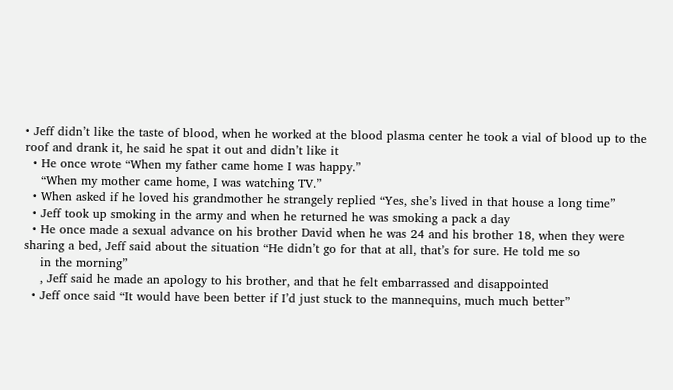• Jeff didn’t like the taste of blood, when he worked at the blood plasma center he took a vial of blood up to the roof and drank it, he said he spat it out and didn’t like it
  • He once wrote “When my father came home I was happy.”
    “When my mother came home, I was watching TV.”
  • When asked if he loved his grandmother he strangely replied “Yes, she’s lived in that house a long time”
  • Jeff took up smoking in the army and when he returned he was smoking a pack a day
  • He once made a sexual advance on his brother David when he was 24 and his brother 18, when they were sharing a bed, Jeff said about the situation “He didn’t go for that at all, that’s for sure. He told me so
    in the morning”
    , Jeff said he made an apology to his brother, and that he felt embarrassed and disappointed
  • Jeff once said “It would have been better if I’d just stuck to the mannequins, much much better”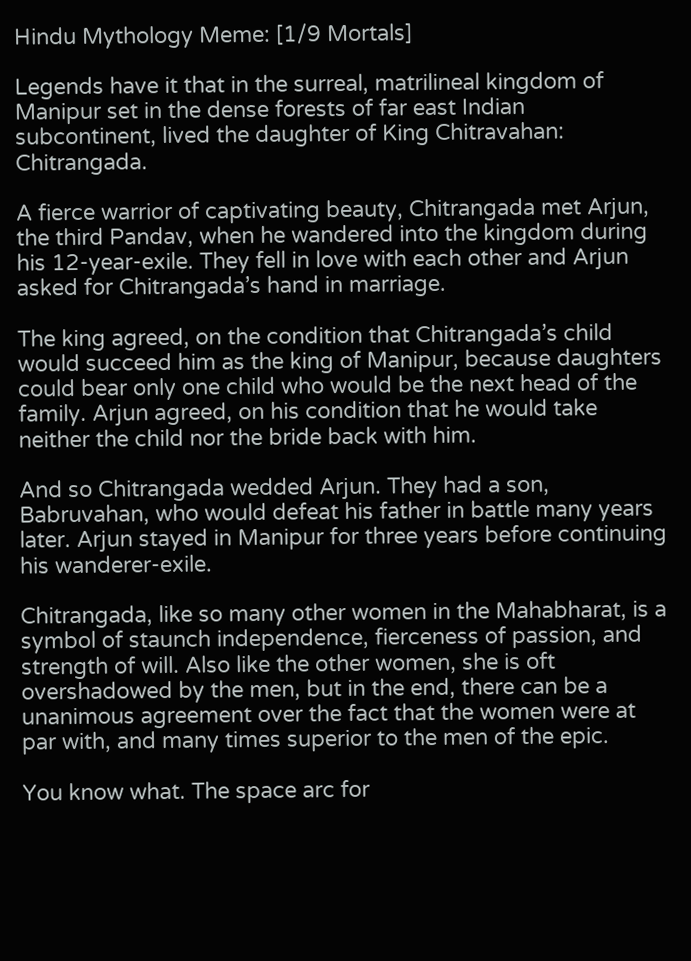Hindu Mythology Meme: [1/9 Mortals]

Legends have it that in the surreal, matrilineal kingdom of Manipur set in the dense forests of far east Indian subcontinent, lived the daughter of King Chitravahan: Chitrangada.

A fierce warrior of captivating beauty, Chitrangada met Arjun, the third Pandav, when he wandered into the kingdom during his 12-year-exile. They fell in love with each other and Arjun asked for Chitrangada’s hand in marriage.

The king agreed, on the condition that Chitrangada’s child would succeed him as the king of Manipur, because daughters could bear only one child who would be the next head of the family. Arjun agreed, on his condition that he would take neither the child nor the bride back with him.

And so Chitrangada wedded Arjun. They had a son, Babruvahan, who would defeat his father in battle many years later. Arjun stayed in Manipur for three years before continuing his wanderer-exile.

Chitrangada, like so many other women in the Mahabharat, is a symbol of staunch independence, fierceness of passion, and strength of will. Also like the other women, she is oft overshadowed by the men, but in the end, there can be a unanimous agreement over the fact that the women were at par with, and many times superior to the men of the epic.

You know what. The space arc for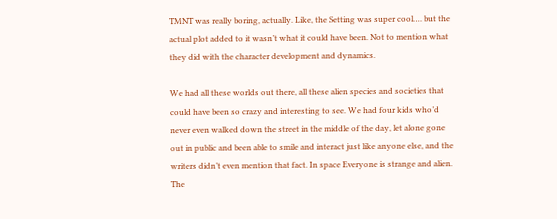TMNT was really boring, actually. Like, the Setting was super cool…. but the actual plot added to it wasn’t what it could have been. Not to mention what they did with the character development and dynamics.

We had all these worlds out there, all these alien species and societies that could have been so crazy and interesting to see. We had four kids who’d never even walked down the street in the middle of the day, let alone gone out in public and been able to smile and interact just like anyone else, and the writers didn’t even mention that fact. In space Everyone is strange and alien. The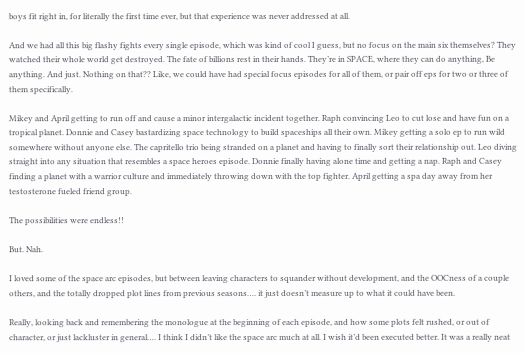boys fit right in, for literally the first time ever, but that experience was never addressed at all.

And we had all this big flashy fights every single episode, which was kind of cool I guess, but no focus on the main six themselves? They watched their whole world get destroyed. The fate of billions rest in their hands. They’re in SPACE, where they can do anything, Be anything. And just. Nothing on that?? Like, we could have had special focus episodes for all of them, or pair off eps for two or three of them specifically.

Mikey and April getting to run off and cause a minor intergalactic incident together. Raph convincing Leo to cut lose and have fun on a tropical planet. Donnie and Casey bastardizing space technology to build spaceships all their own. Mikey getting a solo ep to run wild somewhere without anyone else. The capritello trio being stranded on a planet and having to finally sort their relationship out. Leo diving straight into any situation that resembles a space heroes episode. Donnie finally having alone time and getting a nap. Raph and Casey finding a planet with a warrior culture and immediately throwing down with the top fighter. April getting a spa day away from her testosterone fueled friend group.

The possibilities were endless!!

But. Nah.

I loved some of the space arc episodes, but between leaving characters to squander without development, and the OOCness of a couple others, and the totally dropped plot lines from previous seasons…. it just doesn’t measure up to what it could have been.

Really, looking back and remembering the monologue at the beginning of each episode, and how some plots felt rushed, or out of character, or just lackluster in general…. I think I didn’t like the space arc much at all. I wish it’d been executed better. It was a really neat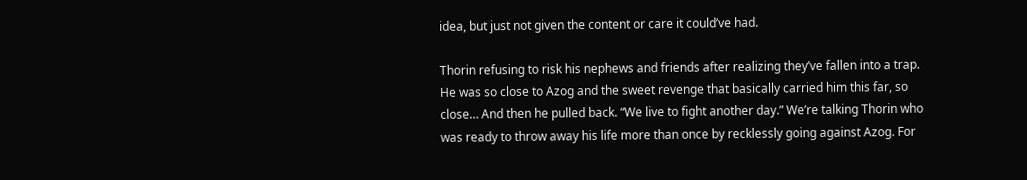idea, but just not given the content or care it could’ve had.

Thorin refusing to risk his nephews and friends after realizing they’ve fallen into a trap. He was so close to Azog and the sweet revenge that basically carried him this far, so close… And then he pulled back. “We live to fight another day.” We’re talking Thorin who was ready to throw away his life more than once by recklessly going against Azog. For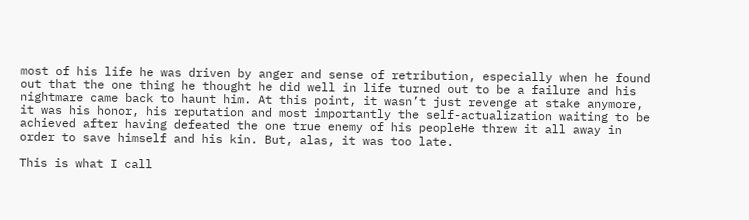most of his life he was driven by anger and sense of retribution, especially when he found out that the one thing he thought he did well in life turned out to be a failure and his nightmare came back to haunt him. At this point, it wasn’t just revenge at stake anymore, it was his honor, his reputation and most importantly the self-actualization waiting to be achieved after having defeated the one true enemy of his peopleHe threw it all away in order to save himself and his kin. But, alas, it was too late.

This is what I call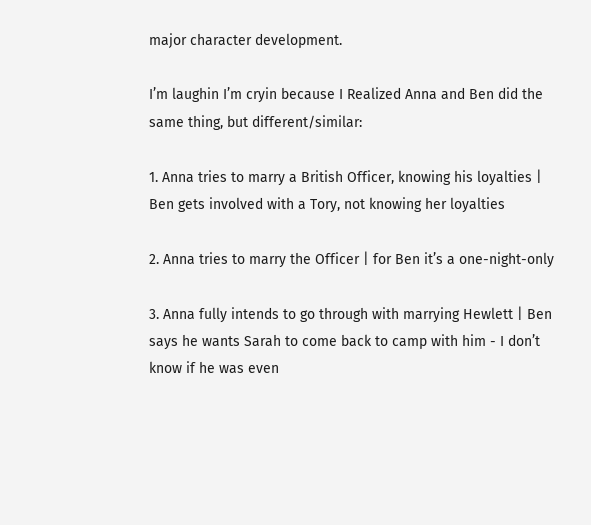major character development.

I’m laughin I’m cryin because I Realized Anna and Ben did the same thing, but different/similar:

1. Anna tries to marry a British Officer, knowing his loyalties | Ben gets involved with a Tory, not knowing her loyalties

2. Anna tries to marry the Officer | for Ben it’s a one-night-only

3. Anna fully intends to go through with marrying Hewlett | Ben says he wants Sarah to come back to camp with him - I don’t know if he was even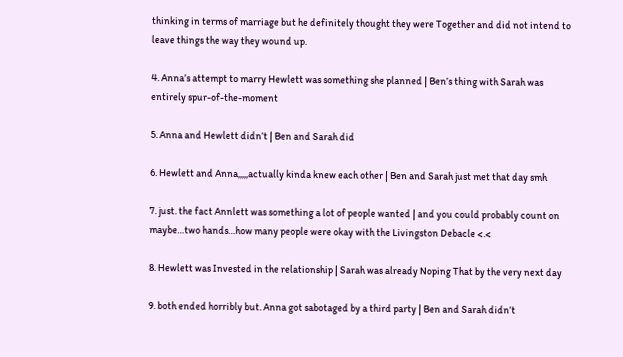thinking in terms of marriage but he definitely thought they were Together and did not intend to leave things the way they wound up.

4. Anna’s attempt to marry Hewlett was something she planned | Ben’s thing with Sarah was entirely spur-of-the-moment

5. Anna and Hewlett didn’t | Ben and Sarah did

6. Hewlett and Anna,,,,,actually kinda knew each other | Ben and Sarah just met that day smh

7. just. the fact Annlett was something a lot of people wanted | and you could probably count on maybe…two hands…how many people were okay with the Livingston Debacle <.<

8. Hewlett was Invested in the relationship | Sarah was already Noping That by the very next day

9. both ended horribly but. Anna got sabotaged by a third party | Ben and Sarah didn’t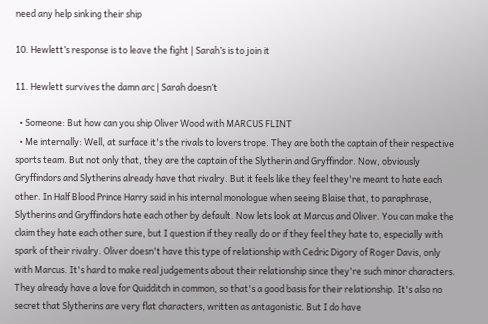need any help sinking their ship

10. Hewlett’s response is to leave the fight | Sarah’s is to join it

11. Hewlett survives the damn arc | Sarah doesn’t

  • Someone: But how can you ship Oliver Wood with MARCUS FLINT
  • Me internally: Well, at surface it's the rivals to lovers trope. They are both the captain of their respective sports team. But not only that, they are the captain of the Slytherin and Gryffindor. Now, obviously Gryffindors and Slytherins already have that rivalry. But it feels like they feel they're meant to hate each other. In Half Blood Prince Harry said in his internal monologue when seeing Blaise that, to paraphrase, Slytherins and Gryffindors hate each other by default. Now lets look at Marcus and Oliver. You can make the claim they hate each other sure, but I question if they really do or if they feel they hate to, especially with spark of their rivalry. Oliver doesn't have this type of relationship with Cedric Digory of Roger Davis, only with Marcus. It's hard to make real judgements about their relationship since they're such minor characters. They already have a love for Quidditch in common, so that's a good basis for their relationship. It's also no secret that Slytherins are very flat characters, written as antagonistic. But I do have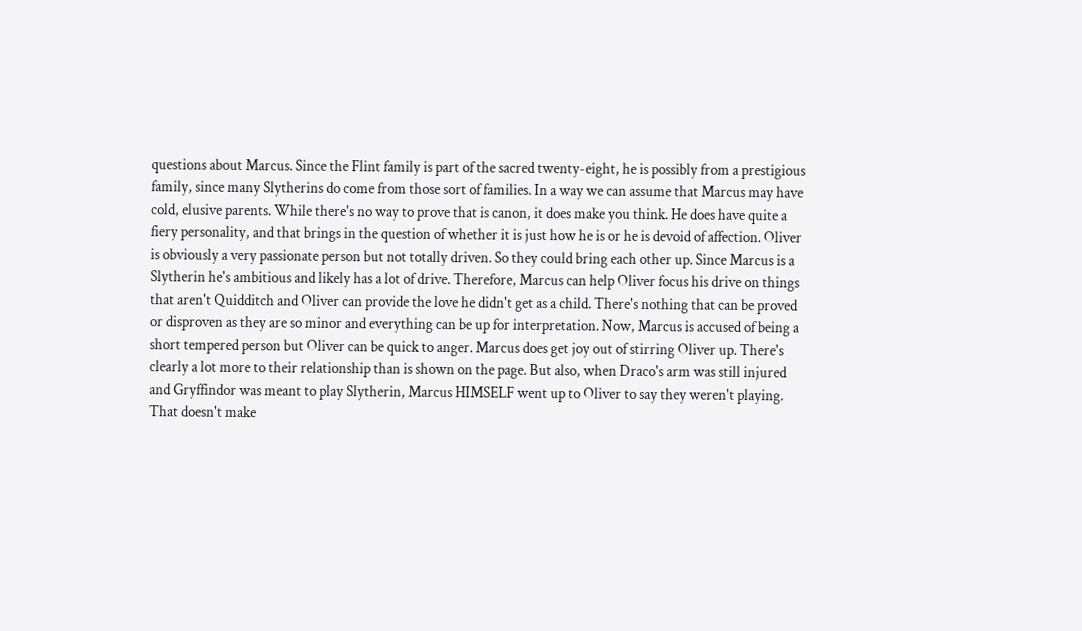questions about Marcus. Since the Flint family is part of the sacred twenty-eight, he is possibly from a prestigious family, since many Slytherins do come from those sort of families. In a way we can assume that Marcus may have cold, elusive parents. While there's no way to prove that is canon, it does make you think. He does have quite a fiery personality, and that brings in the question of whether it is just how he is or he is devoid of affection. Oliver is obviously a very passionate person but not totally driven. So they could bring each other up. Since Marcus is a Slytherin he's ambitious and likely has a lot of drive. Therefore, Marcus can help Oliver focus his drive on things that aren't Quidditch and Oliver can provide the love he didn't get as a child. There's nothing that can be proved or disproven as they are so minor and everything can be up for interpretation. Now, Marcus is accused of being a short tempered person but Oliver can be quick to anger. Marcus does get joy out of stirring Oliver up. There's clearly a lot more to their relationship than is shown on the page. But also, when Draco's arm was still injured and Gryffindor was meant to play Slytherin, Marcus HIMSELF went up to Oliver to say they weren't playing. That doesn't make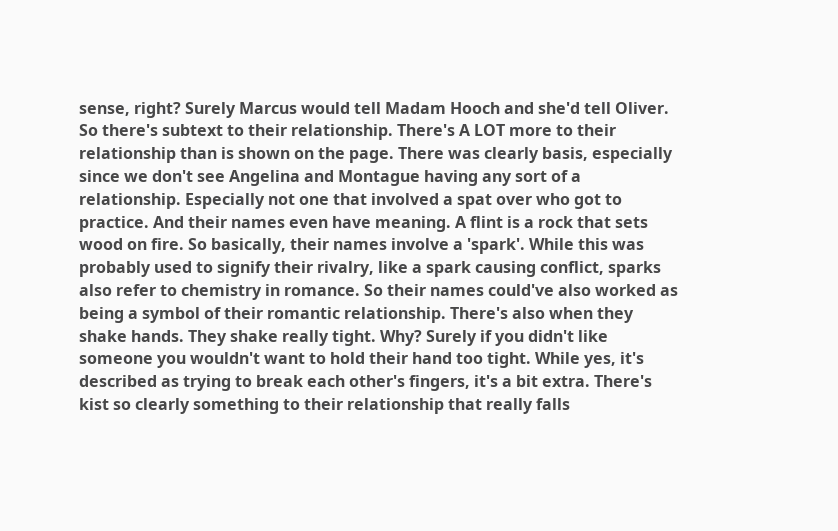sense, right? Surely Marcus would tell Madam Hooch and she'd tell Oliver. So there's subtext to their relationship. There's A LOT more to their relationship than is shown on the page. There was clearly basis, especially since we don't see Angelina and Montague having any sort of a relationship. Especially not one that involved a spat over who got to practice. And their names even have meaning. A flint is a rock that sets wood on fire. So basically, their names involve a 'spark'. While this was probably used to signify their rivalry, like a spark causing conflict, sparks also refer to chemistry in romance. So their names could've also worked as being a symbol of their romantic relationship. There's also when they shake hands. They shake really tight. Why? Surely if you didn't like someone you wouldn't want to hold their hand too tight. While yes, it's described as trying to break each other's fingers, it's a bit extra. There's kist so clearly something to their relationship that really falls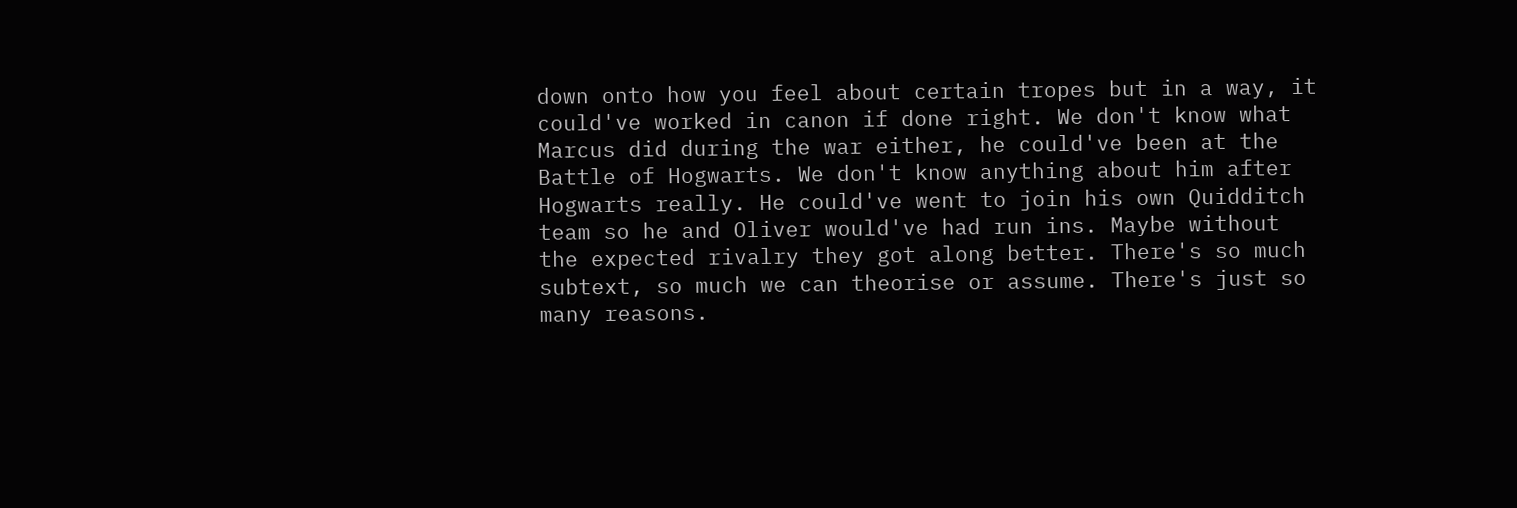down onto how you feel about certain tropes but in a way, it could've worked in canon if done right. We don't know what Marcus did during the war either, he could've been at the Battle of Hogwarts. We don't know anything about him after Hogwarts really. He could've went to join his own Quidditch team so he and Oliver would've had run ins. Maybe without the expected rivalry they got along better. There's so much subtext, so much we can theorise or assume. There's just so many reasons.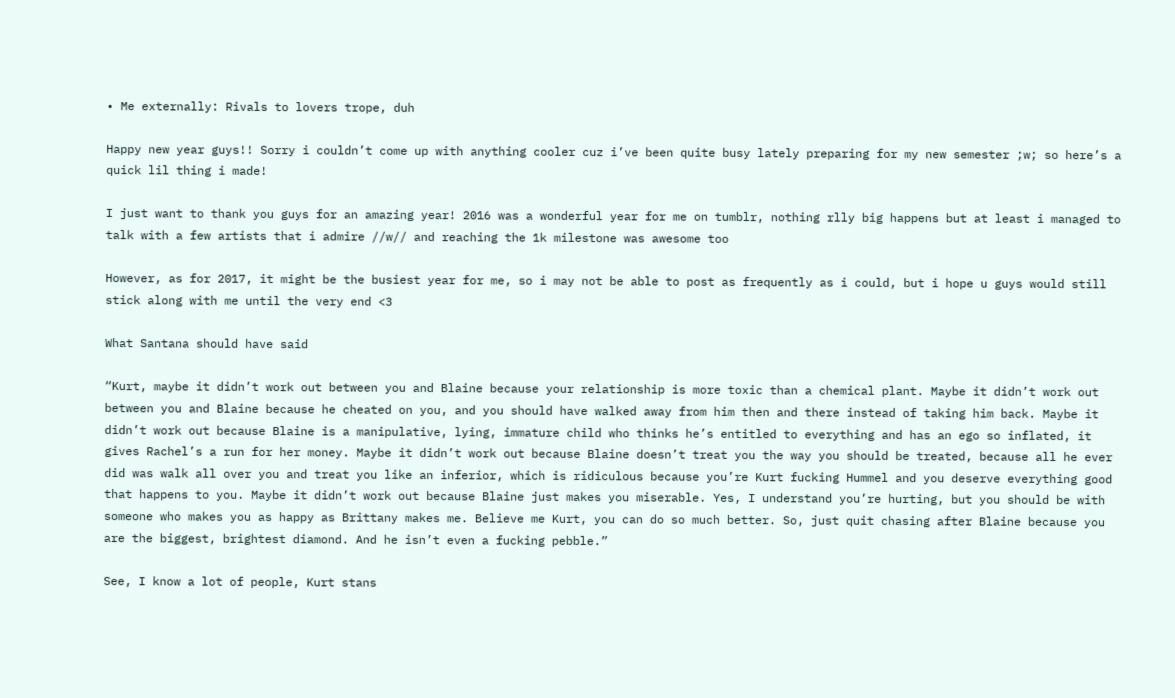• Me externally: Rivals to lovers trope, duh

Happy new year guys!! Sorry i couldn’t come up with anything cooler cuz i’ve been quite busy lately preparing for my new semester ;w; so here’s a quick lil thing i made!

I just want to thank you guys for an amazing year! 2016 was a wonderful year for me on tumblr, nothing rlly big happens but at least i managed to talk with a few artists that i admire //w// and reaching the 1k milestone was awesome too

However, as for 2017, it might be the busiest year for me, so i may not be able to post as frequently as i could, but i hope u guys would still stick along with me until the very end <3

What Santana should have said

“Kurt, maybe it didn’t work out between you and Blaine because your relationship is more toxic than a chemical plant. Maybe it didn’t work out between you and Blaine because he cheated on you, and you should have walked away from him then and there instead of taking him back. Maybe it didn’t work out because Blaine is a manipulative, lying, immature child who thinks he’s entitled to everything and has an ego so inflated, it gives Rachel’s a run for her money. Maybe it didn’t work out because Blaine doesn’t treat you the way you should be treated, because all he ever did was walk all over you and treat you like an inferior, which is ridiculous because you’re Kurt fucking Hummel and you deserve everything good that happens to you. Maybe it didn’t work out because Blaine just makes you miserable. Yes, I understand you’re hurting, but you should be with someone who makes you as happy as Brittany makes me. Believe me Kurt, you can do so much better. So, just quit chasing after Blaine because you are the biggest, brightest diamond. And he isn’t even a fucking pebble.”

See, I know a lot of people, Kurt stans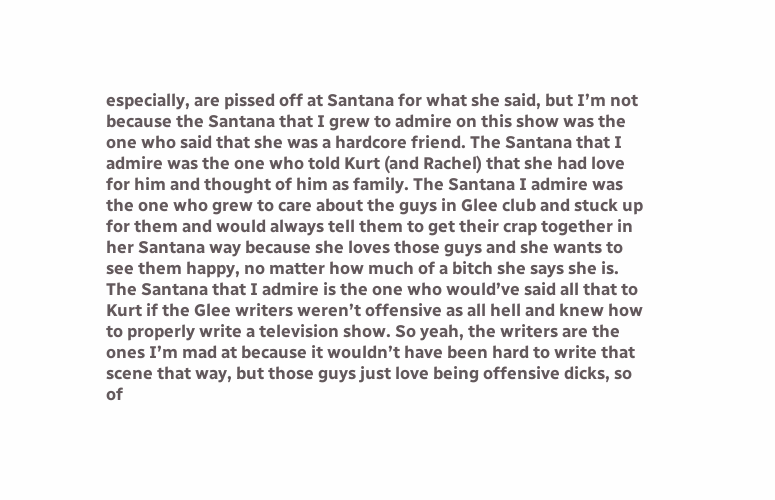especially, are pissed off at Santana for what she said, but I’m not because the Santana that I grew to admire on this show was the one who said that she was a hardcore friend. The Santana that I admire was the one who told Kurt (and Rachel) that she had love for him and thought of him as family. The Santana I admire was the one who grew to care about the guys in Glee club and stuck up for them and would always tell them to get their crap together in her Santana way because she loves those guys and she wants to see them happy, no matter how much of a bitch she says she is. The Santana that I admire is the one who would’ve said all that to Kurt if the Glee writers weren’t offensive as all hell and knew how to properly write a television show. So yeah, the writers are the ones I’m mad at because it wouldn’t have been hard to write that scene that way, but those guys just love being offensive dicks, so of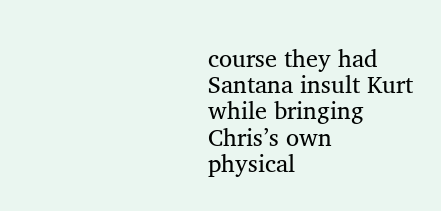course they had Santana insult Kurt while bringing Chris’s own physical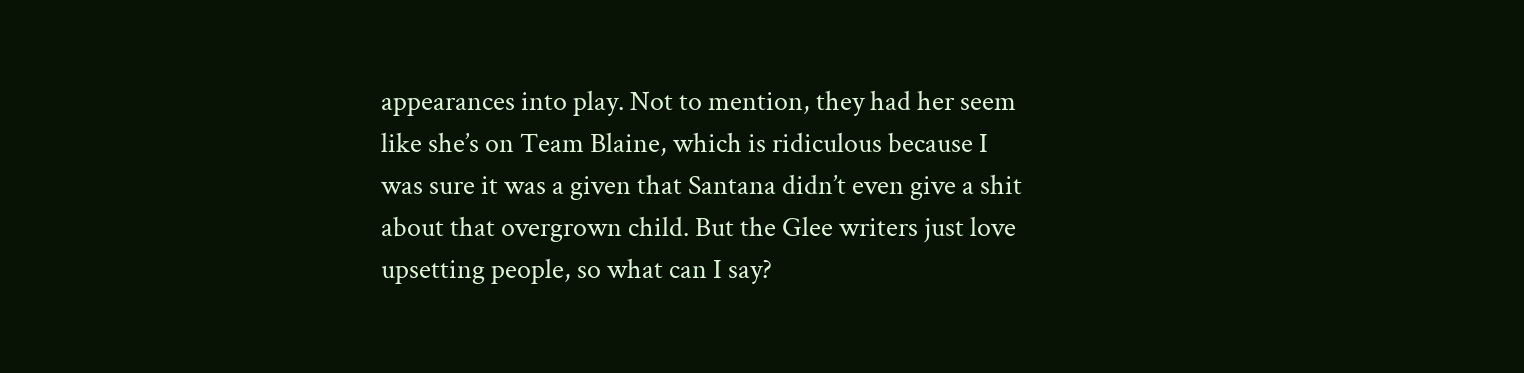appearances into play. Not to mention, they had her seem like she’s on Team Blaine, which is ridiculous because I was sure it was a given that Santana didn’t even give a shit about that overgrown child. But the Glee writers just love upsetting people, so what can I say?